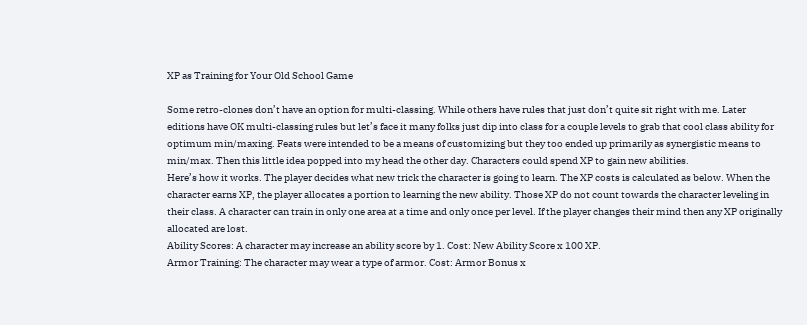XP as Training for Your Old School Game

Some retro-clones don’t have an option for multi-classing. While others have rules that just don’t quite sit right with me. Later editions have OK multi-classing rules but let’s face it many folks just dip into class for a couple levels to grab that cool class ability for optimum min/maxing. Feats were intended to be a means of customizing but they too ended up primarily as synergistic means to min/max. Then this little idea popped into my head the other day. Characters could spend XP to gain new abilities.
Here’s how it works. The player decides what new trick the character is going to learn. The XP costs is calculated as below. When the character earns XP, the player allocates a portion to learning the new ability. Those XP do not count towards the character leveling in their class. A character can train in only one area at a time and only once per level. If the player changes their mind then any XP originally allocated are lost.
Ability Scores: A character may increase an ability score by 1. Cost: New Ability Score x 100 XP.
Armor Training: The character may wear a type of armor. Cost: Armor Bonus x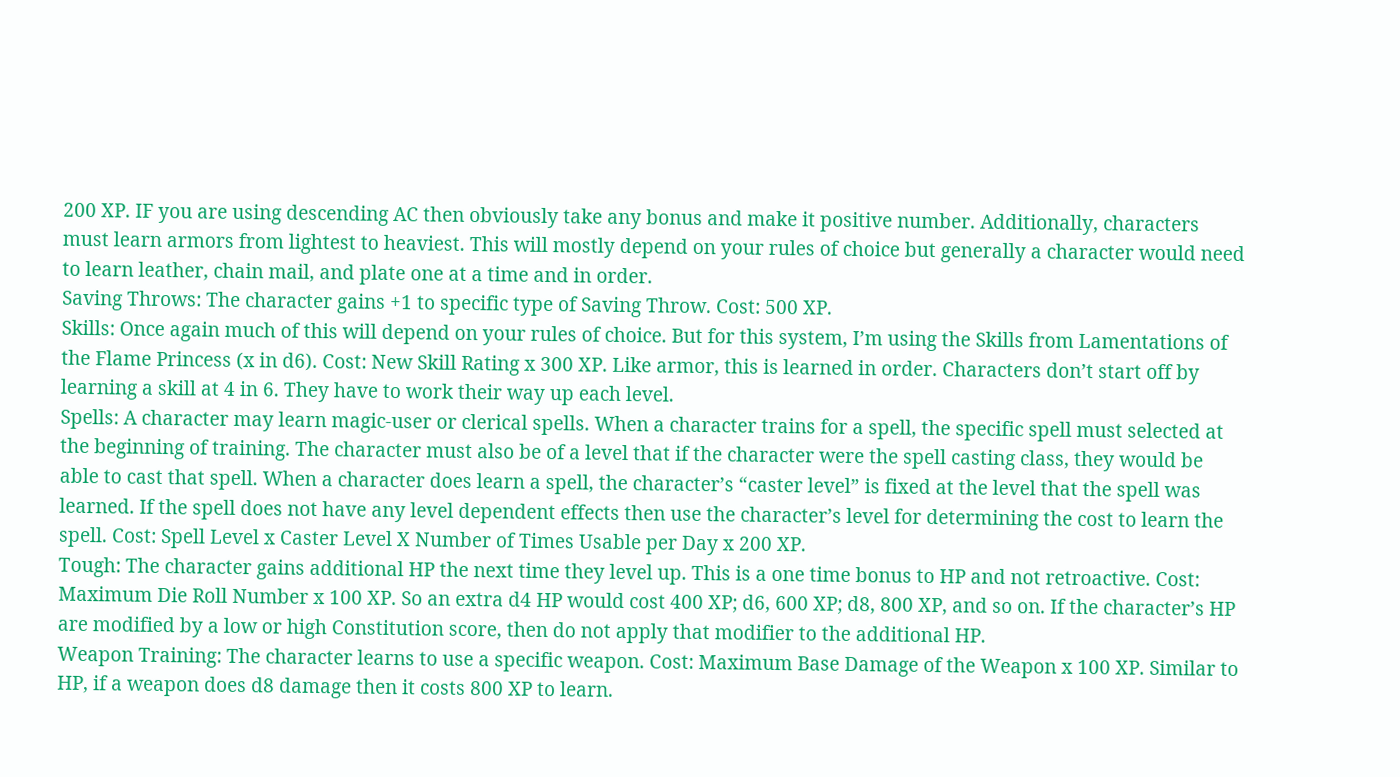200 XP. IF you are using descending AC then obviously take any bonus and make it positive number. Additionally, characters must learn armors from lightest to heaviest. This will mostly depend on your rules of choice but generally a character would need to learn leather, chain mail, and plate one at a time and in order.
Saving Throws: The character gains +1 to specific type of Saving Throw. Cost: 500 XP.
Skills: Once again much of this will depend on your rules of choice. But for this system, I’m using the Skills from Lamentations of the Flame Princess (x in d6). Cost: New Skill Rating x 300 XP. Like armor, this is learned in order. Characters don’t start off by learning a skill at 4 in 6. They have to work their way up each level.
Spells: A character may learn magic-user or clerical spells. When a character trains for a spell, the specific spell must selected at the beginning of training. The character must also be of a level that if the character were the spell casting class, they would be able to cast that spell. When a character does learn a spell, the character’s “caster level” is fixed at the level that the spell was learned. If the spell does not have any level dependent effects then use the character’s level for determining the cost to learn the spell. Cost: Spell Level x Caster Level X Number of Times Usable per Day x 200 XP.
Tough: The character gains additional HP the next time they level up. This is a one time bonus to HP and not retroactive. Cost: Maximum Die Roll Number x 100 XP. So an extra d4 HP would cost 400 XP; d6, 600 XP; d8, 800 XP, and so on. If the character’s HP are modified by a low or high Constitution score, then do not apply that modifier to the additional HP.
Weapon Training: The character learns to use a specific weapon. Cost: Maximum Base Damage of the Weapon x 100 XP. Similar to HP, if a weapon does d8 damage then it costs 800 XP to learn.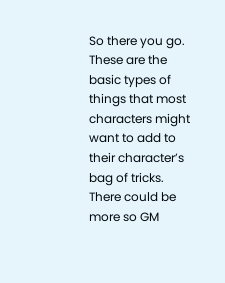So there you go. These are the basic types of things that most characters might want to add to their character’s bag of tricks. There could be more so GM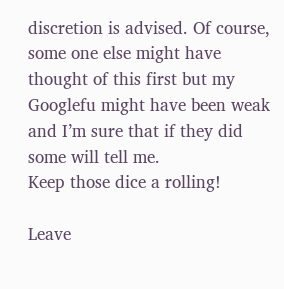discretion is advised. Of course, some one else might have thought of this first but my Googlefu might have been weak and I’m sure that if they did some will tell me.
Keep those dice a rolling!

Leave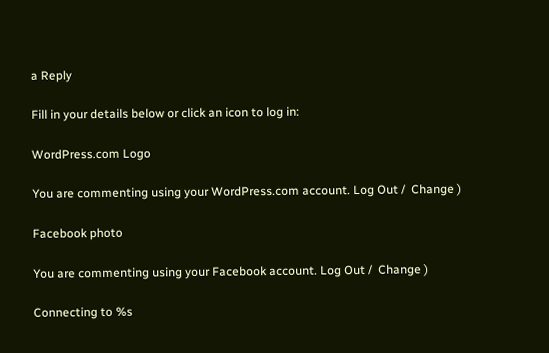a Reply

Fill in your details below or click an icon to log in:

WordPress.com Logo

You are commenting using your WordPress.com account. Log Out /  Change )

Facebook photo

You are commenting using your Facebook account. Log Out /  Change )

Connecting to %s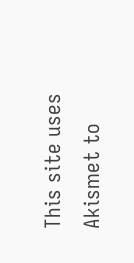This site uses Akismet to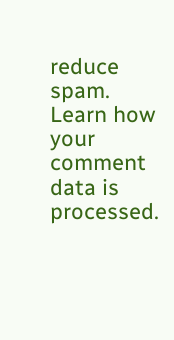reduce spam. Learn how your comment data is processed.